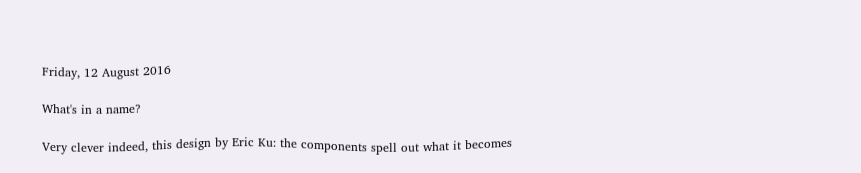Friday, 12 August 2016

What's in a name?

Very clever indeed, this design by Eric Ku: the components spell out what it becomes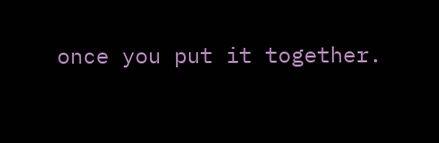once you put it together.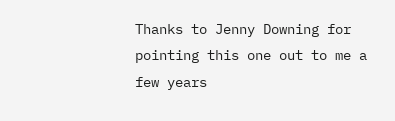Thanks to Jenny Downing for pointing this one out to me a few years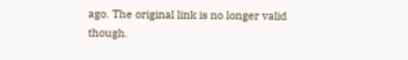ago. The original link is no longer valid though.